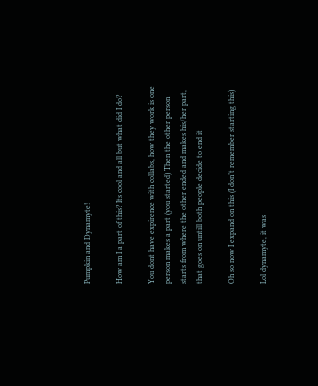Pumpkin and Dynamyte!

How am I a part of this? Its cool and all but what did I do?

You dont have expirence with collabs, how they work is one person makes a part (you started) Then the other person starts from where the other ended and makes his/her part, that goes on untill both people decide to end it

Oh so now I expand on this (I don’t remember starting this)

Lol dynamyte, it was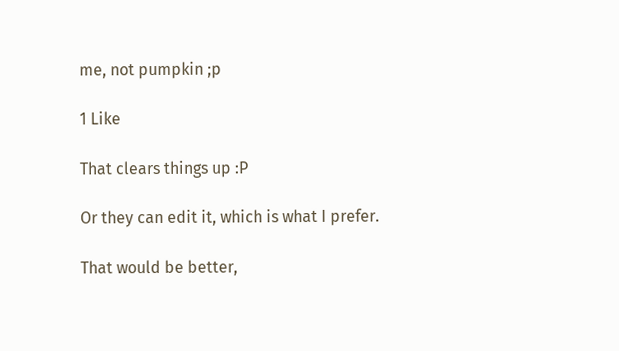me, not pumpkin ;p

1 Like

That clears things up :P

Or they can edit it, which is what I prefer.

That would be better,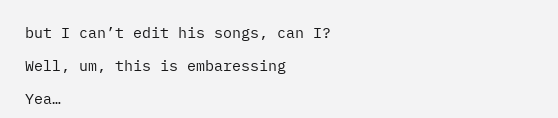but I can’t edit his songs, can I?

Well, um, this is embaressing

Yea…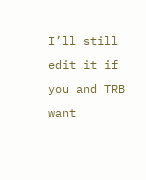I’ll still edit it if you and TRB want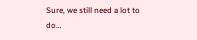Sure, we still need a lot to do…